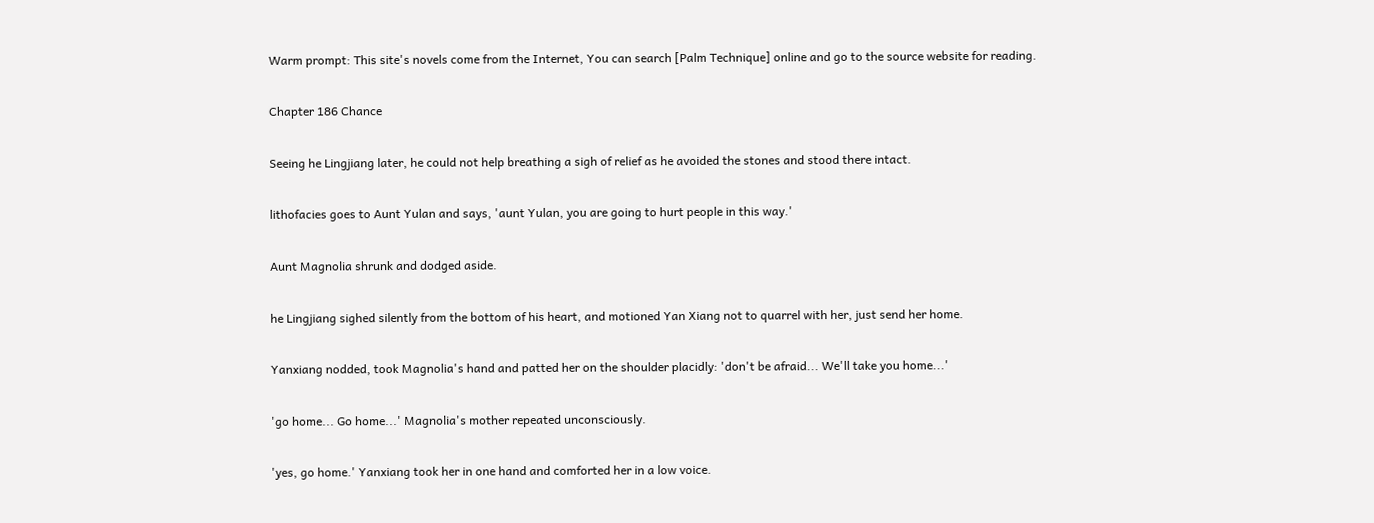Warm prompt: This site's novels come from the Internet, You can search [Palm Technique] online and go to the source website for reading.

Chapter 186 Chance

Seeing he Lingjiang later, he could not help breathing a sigh of relief as he avoided the stones and stood there intact.

lithofacies goes to Aunt Yulan and says, 'aunt Yulan, you are going to hurt people in this way.'

Aunt Magnolia shrunk and dodged aside.

he Lingjiang sighed silently from the bottom of his heart, and motioned Yan Xiang not to quarrel with her, just send her home.

Yanxiang nodded, took Magnolia's hand and patted her on the shoulder placidly: 'don't be afraid... We'll take you home...'

'go home... Go home...' Magnolia's mother repeated unconsciously.

'yes, go home.' Yanxiang took her in one hand and comforted her in a low voice.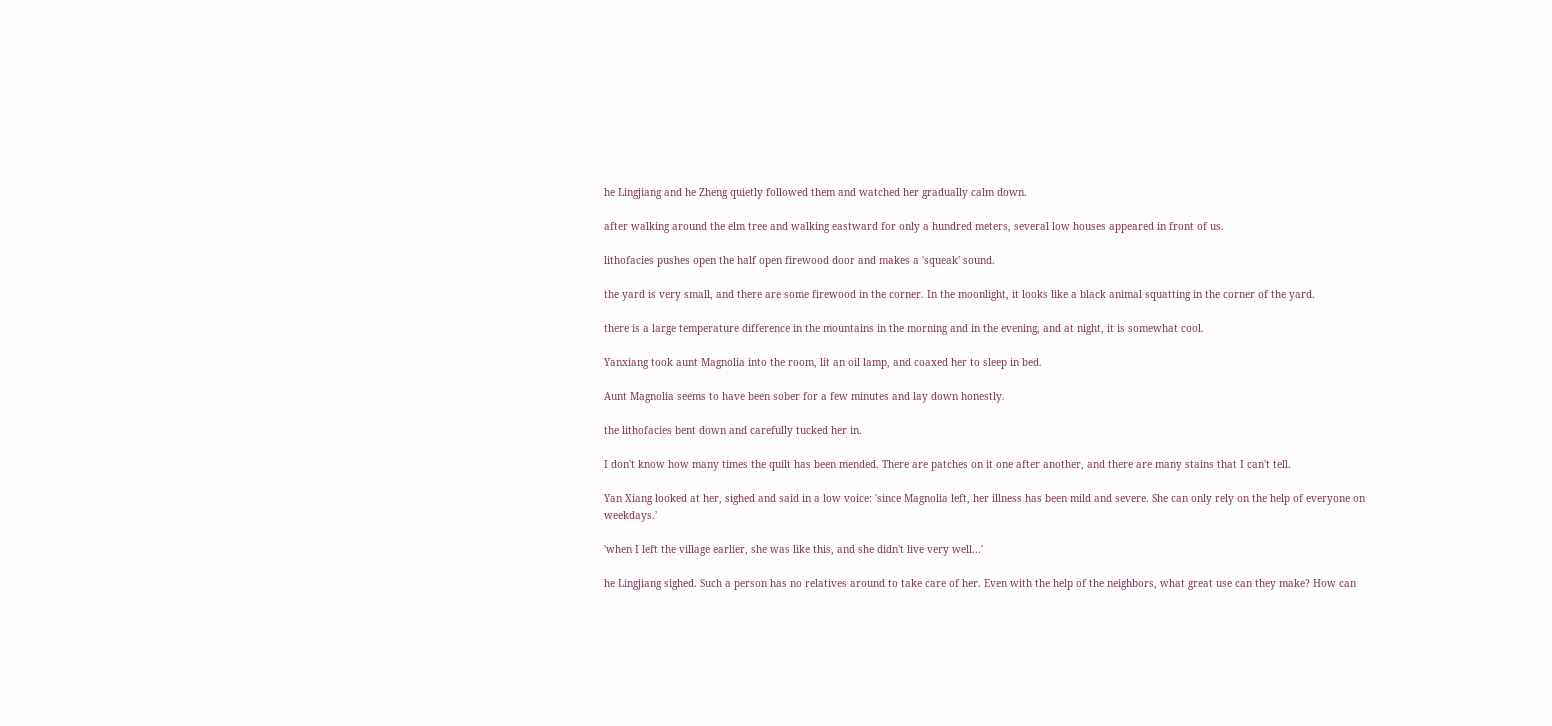he Lingjiang and he Zheng quietly followed them and watched her gradually calm down.

after walking around the elm tree and walking eastward for only a hundred meters, several low houses appeared in front of us.

lithofacies pushes open the half open firewood door and makes a 'squeak' sound.

the yard is very small, and there are some firewood in the corner. In the moonlight, it looks like a black animal squatting in the corner of the yard.

there is a large temperature difference in the mountains in the morning and in the evening, and at night, it is somewhat cool.

Yanxiang took aunt Magnolia into the room, lit an oil lamp, and coaxed her to sleep in bed.

Aunt Magnolia seems to have been sober for a few minutes and lay down honestly.

the lithofacies bent down and carefully tucked her in.

I don't know how many times the quilt has been mended. There are patches on it one after another, and there are many stains that I can't tell.

Yan Xiang looked at her, sighed and said in a low voice: 'since Magnolia left, her illness has been mild and severe. She can only rely on the help of everyone on weekdays.'

'when I left the village earlier, she was like this, and she didn't live very well...'

he Lingjiang sighed. Such a person has no relatives around to take care of her. Even with the help of the neighbors, what great use can they make? How can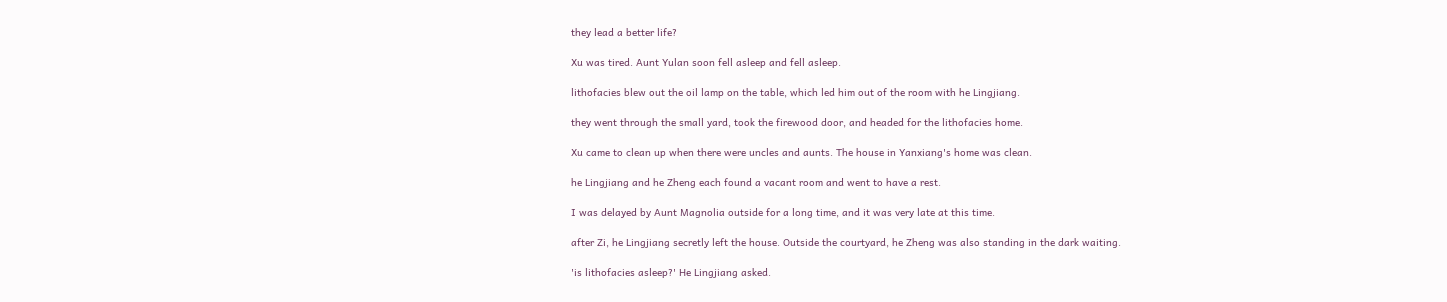they lead a better life?

Xu was tired. Aunt Yulan soon fell asleep and fell asleep.

lithofacies blew out the oil lamp on the table, which led him out of the room with he Lingjiang.

they went through the small yard, took the firewood door, and headed for the lithofacies home.

Xu came to clean up when there were uncles and aunts. The house in Yanxiang's home was clean.

he Lingjiang and he Zheng each found a vacant room and went to have a rest.

I was delayed by Aunt Magnolia outside for a long time, and it was very late at this time.

after Zi, he Lingjiang secretly left the house. Outside the courtyard, he Zheng was also standing in the dark waiting.

'is lithofacies asleep?' He Lingjiang asked.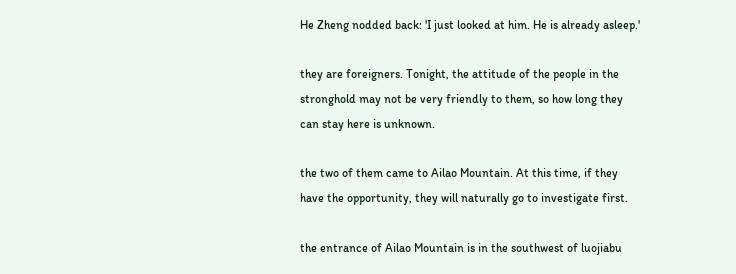He Zheng nodded back: 'I just looked at him. He is already asleep.'

they are foreigners. Tonight, the attitude of the people in the stronghold may not be very friendly to them, so how long they can stay here is unknown.

the two of them came to Ailao Mountain. At this time, if they have the opportunity, they will naturally go to investigate first.

the entrance of Ailao Mountain is in the southwest of luojiabu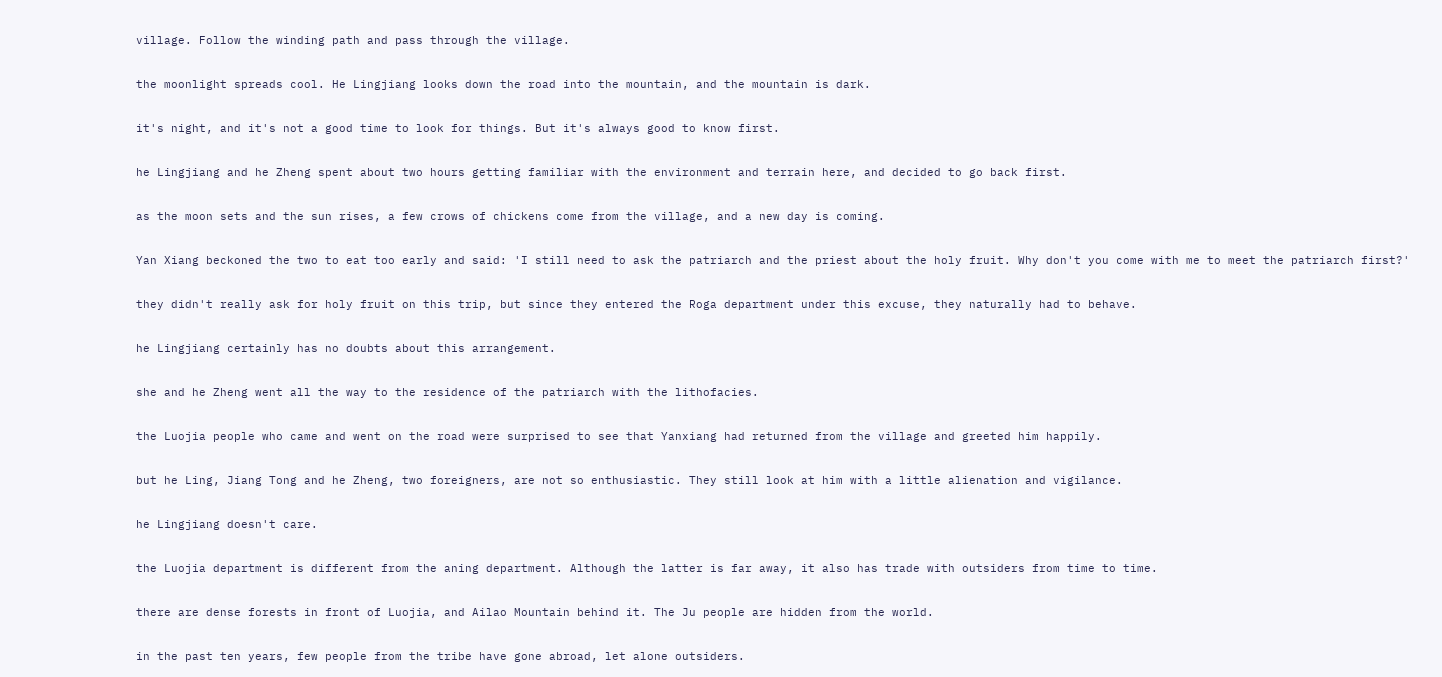village. Follow the winding path and pass through the village.

the moonlight spreads cool. He Lingjiang looks down the road into the mountain, and the mountain is dark.

it's night, and it's not a good time to look for things. But it's always good to know first.

he Lingjiang and he Zheng spent about two hours getting familiar with the environment and terrain here, and decided to go back first.

as the moon sets and the sun rises, a few crows of chickens come from the village, and a new day is coming.

Yan Xiang beckoned the two to eat too early and said: 'I still need to ask the patriarch and the priest about the holy fruit. Why don't you come with me to meet the patriarch first?'

they didn't really ask for holy fruit on this trip, but since they entered the Roga department under this excuse, they naturally had to behave.

he Lingjiang certainly has no doubts about this arrangement.

she and he Zheng went all the way to the residence of the patriarch with the lithofacies.

the Luojia people who came and went on the road were surprised to see that Yanxiang had returned from the village and greeted him happily.

but he Ling, Jiang Tong and he Zheng, two foreigners, are not so enthusiastic. They still look at him with a little alienation and vigilance.

he Lingjiang doesn't care.

the Luojia department is different from the aning department. Although the latter is far away, it also has trade with outsiders from time to time.

there are dense forests in front of Luojia, and Ailao Mountain behind it. The Ju people are hidden from the world.

in the past ten years, few people from the tribe have gone abroad, let alone outsiders.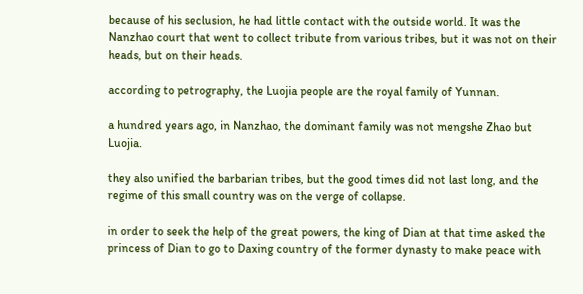because of his seclusion, he had little contact with the outside world. It was the Nanzhao court that went to collect tribute from various tribes, but it was not on their heads, but on their heads.

according to petrography, the Luojia people are the royal family of Yunnan.

a hundred years ago, in Nanzhao, the dominant family was not mengshe Zhao but Luojia.

they also unified the barbarian tribes, but the good times did not last long, and the regime of this small country was on the verge of collapse.

in order to seek the help of the great powers, the king of Dian at that time asked the princess of Dian to go to Daxing country of the former dynasty to make peace with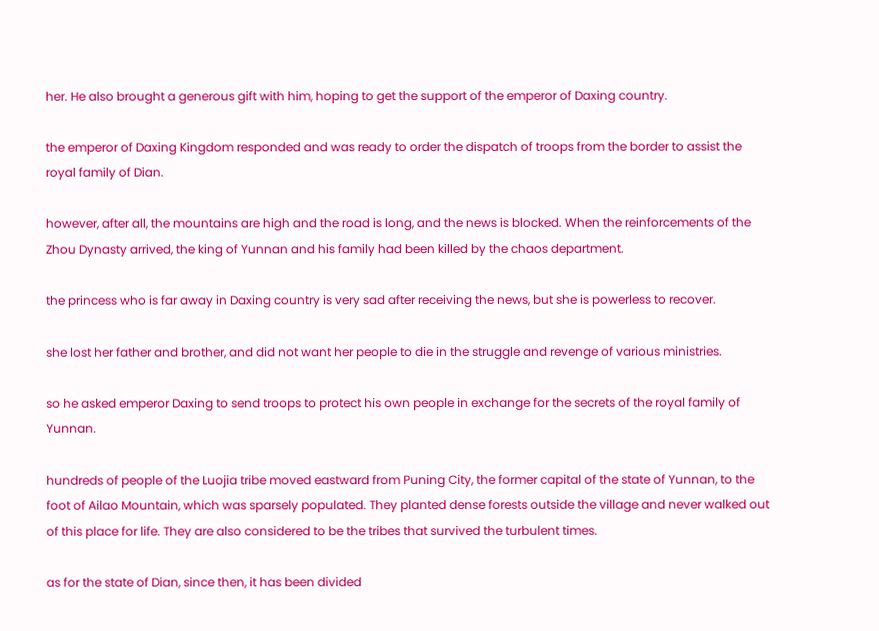her. He also brought a generous gift with him, hoping to get the support of the emperor of Daxing country.

the emperor of Daxing Kingdom responded and was ready to order the dispatch of troops from the border to assist the royal family of Dian.

however, after all, the mountains are high and the road is long, and the news is blocked. When the reinforcements of the Zhou Dynasty arrived, the king of Yunnan and his family had been killed by the chaos department.

the princess who is far away in Daxing country is very sad after receiving the news, but she is powerless to recover.

she lost her father and brother, and did not want her people to die in the struggle and revenge of various ministries.

so he asked emperor Daxing to send troops to protect his own people in exchange for the secrets of the royal family of Yunnan.

hundreds of people of the Luojia tribe moved eastward from Puning City, the former capital of the state of Yunnan, to the foot of Ailao Mountain, which was sparsely populated. They planted dense forests outside the village and never walked out of this place for life. They are also considered to be the tribes that survived the turbulent times.

as for the state of Dian, since then, it has been divided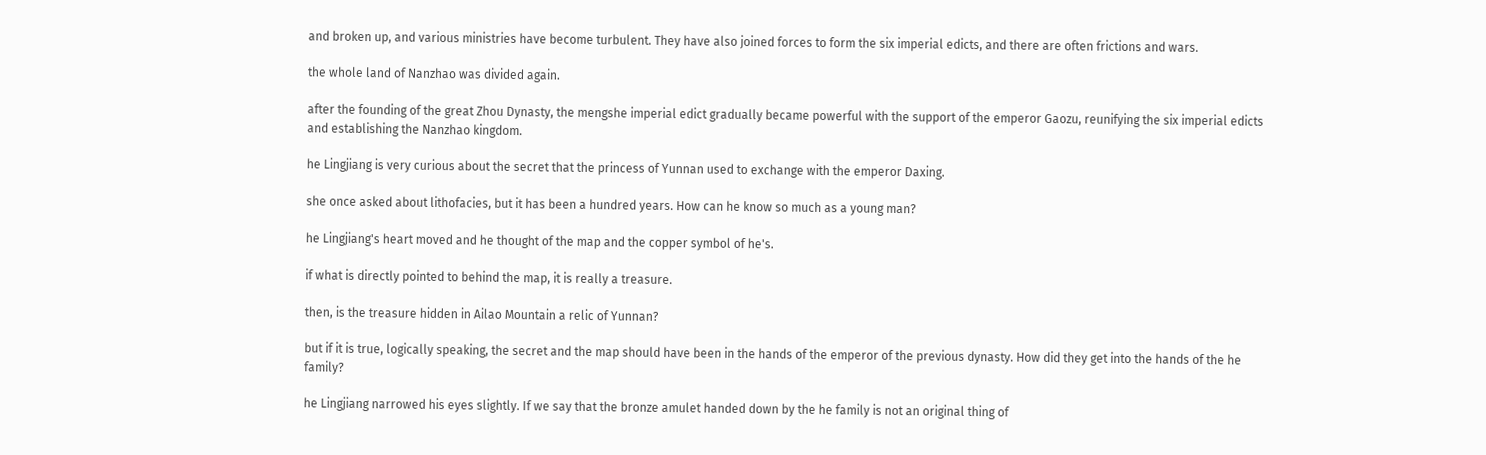and broken up, and various ministries have become turbulent. They have also joined forces to form the six imperial edicts, and there are often frictions and wars.

the whole land of Nanzhao was divided again.

after the founding of the great Zhou Dynasty, the mengshe imperial edict gradually became powerful with the support of the emperor Gaozu, reunifying the six imperial edicts and establishing the Nanzhao kingdom.

he Lingjiang is very curious about the secret that the princess of Yunnan used to exchange with the emperor Daxing.

she once asked about lithofacies, but it has been a hundred years. How can he know so much as a young man?

he Lingjiang's heart moved and he thought of the map and the copper symbol of he's.

if what is directly pointed to behind the map, it is really a treasure.

then, is the treasure hidden in Ailao Mountain a relic of Yunnan?

but if it is true, logically speaking, the secret and the map should have been in the hands of the emperor of the previous dynasty. How did they get into the hands of the he family?

he Lingjiang narrowed his eyes slightly. If we say that the bronze amulet handed down by the he family is not an original thing of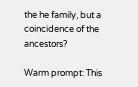the he family, but a coincidence of the ancestors?

Warm prompt: This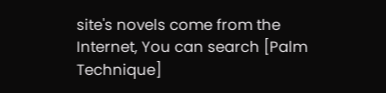site's novels come from the Internet, You can search [Palm Technique]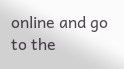online and go to the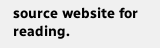source website for reading.